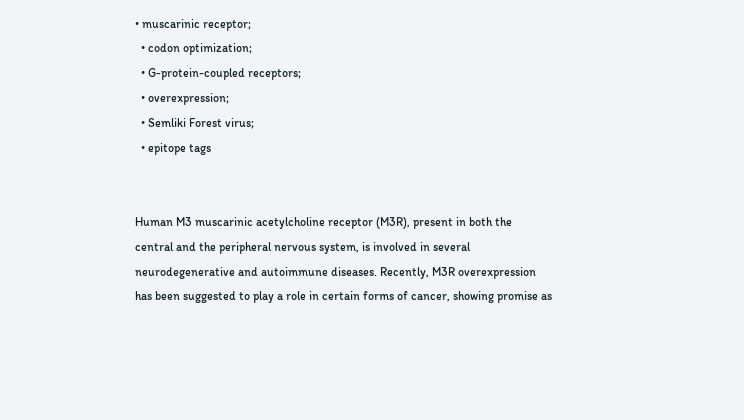• muscarinic receptor;
  • codon optimization;
  • G-protein-coupled receptors;
  • overexpression;
  • Semliki Forest virus;
  • epitope tags


Human M3 muscarinic acetylcholine receptor (M3R), present in both the central and the peripheral nervous system, is involved in several neurodegenerative and autoimmune diseases. Recently, M3R overexpression has been suggested to play a role in certain forms of cancer, showing promise as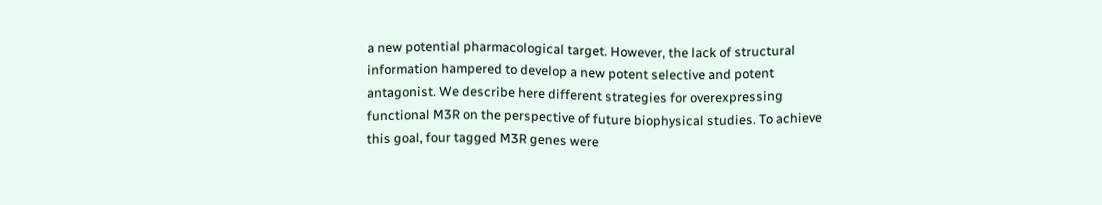a new potential pharmacological target. However, the lack of structural information hampered to develop a new potent selective and potent antagonist. We describe here different strategies for overexpressing functional M3R on the perspective of future biophysical studies. To achieve this goal, four tagged M3R genes were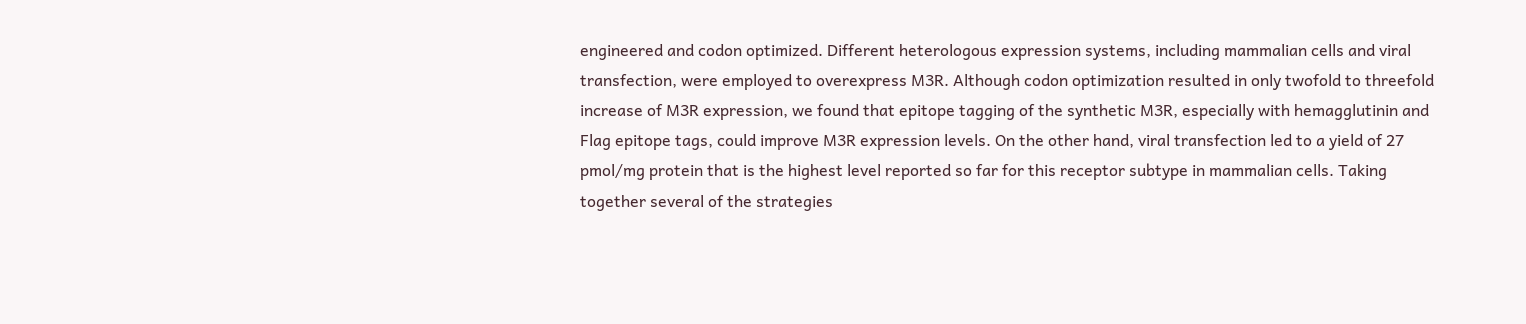engineered and codon optimized. Different heterologous expression systems, including mammalian cells and viral transfection, were employed to overexpress M3R. Although codon optimization resulted in only twofold to threefold increase of M3R expression, we found that epitope tagging of the synthetic M3R, especially with hemagglutinin and Flag epitope tags, could improve M3R expression levels. On the other hand, viral transfection led to a yield of 27 pmol/mg protein that is the highest level reported so far for this receptor subtype in mammalian cells. Taking together several of the strategies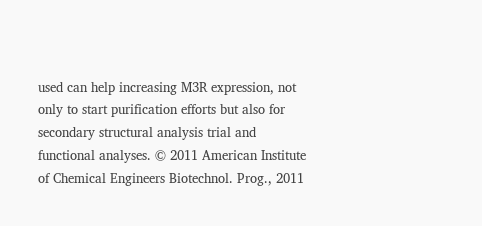used can help increasing M3R expression, not only to start purification efforts but also for secondary structural analysis trial and functional analyses. © 2011 American Institute of Chemical Engineers Biotechnol. Prog., 2011